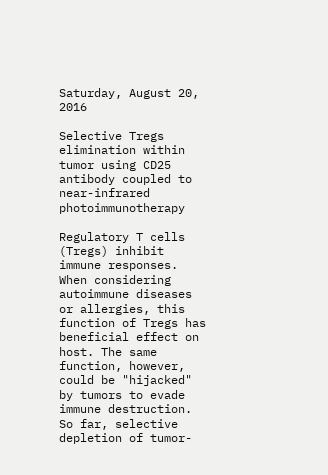Saturday, August 20, 2016

Selective Tregs elimination within tumor using CD25 antibody coupled to near-infrared photoimmunotherapy

Regulatory T cells (Tregs) inhibit immune responses. When considering autoimmune diseases or allergies, this function of Tregs has beneficial effect on host. The same function, however, could be "hijacked" by tumors to evade immune destruction. So far, selective depletion of tumor-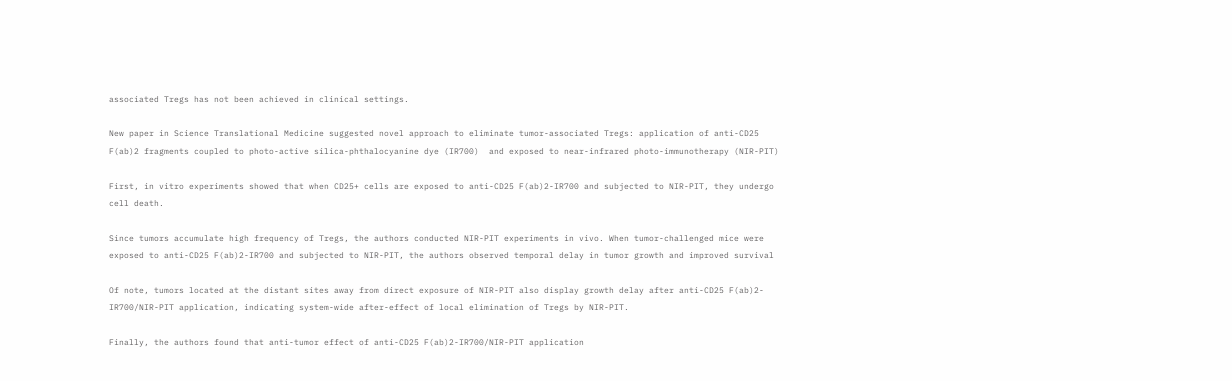associated Tregs has not been achieved in clinical settings.

New paper in Science Translational Medicine suggested novel approach to eliminate tumor-associated Tregs: application of anti-CD25 F(ab)2 fragments coupled to photo-active silica-phthalocyanine dye (IR700)  and exposed to near-infrared photo-immunotherapy (NIR-PIT)

First, in vitro experiments showed that when CD25+ cells are exposed to anti-CD25 F(ab)2-IR700 and subjected to NIR-PIT, they undergo cell death.

Since tumors accumulate high frequency of Tregs, the authors conducted NIR-PIT experiments in vivo. When tumor-challenged mice were exposed to anti-CD25 F(ab)2-IR700 and subjected to NIR-PIT, the authors observed temporal delay in tumor growth and improved survival

Of note, tumors located at the distant sites away from direct exposure of NIR-PIT also display growth delay after anti-CD25 F(ab)2-IR700/NIR-PIT application, indicating system-wide after-effect of local elimination of Tregs by NIR-PIT.

Finally, the authors found that anti-tumor effect of anti-CD25 F(ab)2-IR700/NIR-PIT application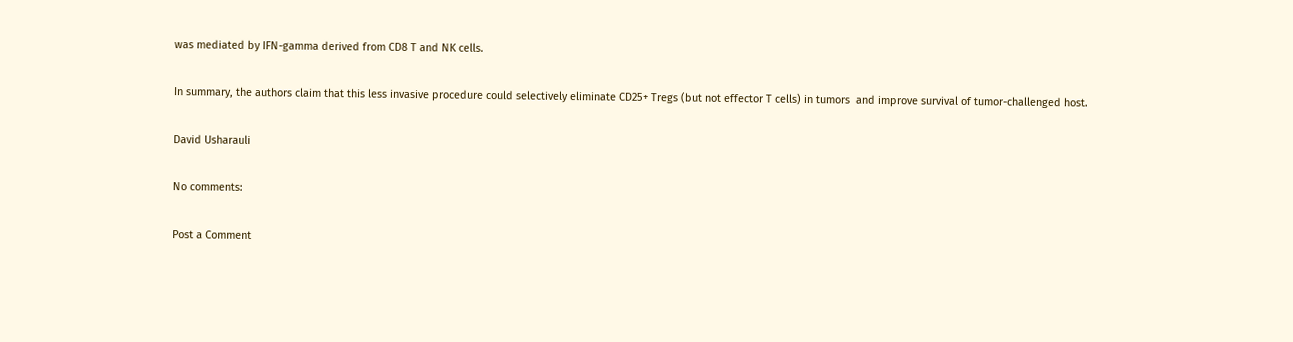was mediated by IFN-gamma derived from CD8 T and NK cells.

In summary, the authors claim that this less invasive procedure could selectively eliminate CD25+ Tregs (but not effector T cells) in tumors  and improve survival of tumor-challenged host.

David Usharauli

No comments:

Post a Comment